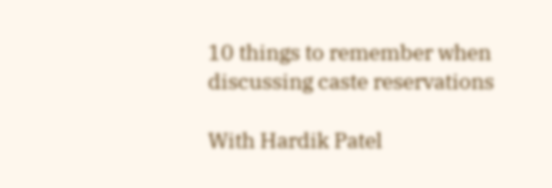10 things to remember when discussing caste reservations

With Hardik Patel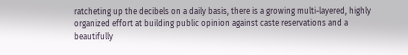ratcheting up the decibels on a daily basis, there is a growing multi-layered, highly organized effort at building public opinion against caste reservations and a beautifully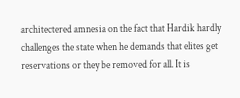architectered amnesia on the fact that Hardik hardly challenges the state when he demands that elites get reservations or they be removed for all. It is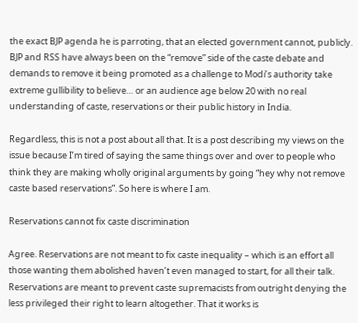the exact BJP agenda he is parroting, that an elected government cannot, publicly. BJP and RSS have always been on the “remove” side of the caste debate and demands to remove it being promoted as a challenge to Modi’s authority take extreme gullibility to believe… or an audience age below 20 with no real understanding of caste, reservations or their public history in India.

Regardless, this is not a post about all that. It is a post describing my views on the issue because I’m tired of saying the same things over and over to people who think they are making wholly original arguments by going “hey why not remove caste based reservations”. So here is where I am.

Reservations cannot fix caste discrimination

Agree. Reservations are not meant to fix caste inequality – which is an effort all those wanting them abolished haven’t even managed to start, for all their talk. Reservations are meant to prevent caste supremacists from outright denying the less privileged their right to learn altogether. That it works is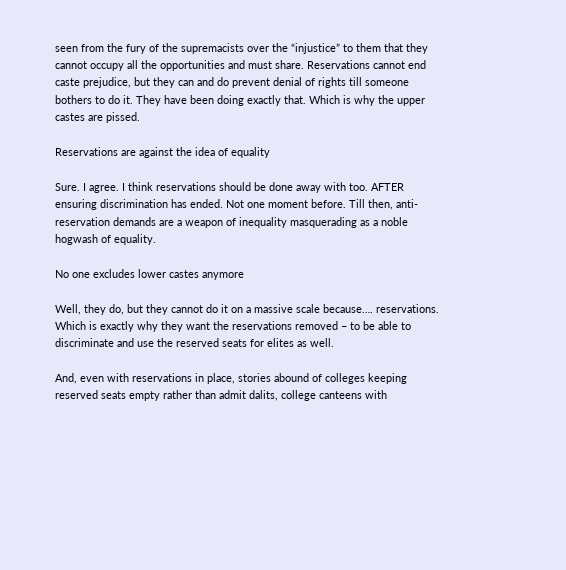seen from the fury of the supremacists over the “injustice” to them that they cannot occupy all the opportunities and must share. Reservations cannot end caste prejudice, but they can and do prevent denial of rights till someone bothers to do it. They have been doing exactly that. Which is why the upper castes are pissed.

Reservations are against the idea of equality

Sure. I agree. I think reservations should be done away with too. AFTER ensuring discrimination has ended. Not one moment before. Till then, anti-reservation demands are a weapon of inequality masquerading as a noble hogwash of equality.

No one excludes lower castes anymore

Well, they do, but they cannot do it on a massive scale because…. reservations. Which is exactly why they want the reservations removed – to be able to discriminate and use the reserved seats for elites as well.

And, even with reservations in place, stories abound of colleges keeping reserved seats empty rather than admit dalits, college canteens with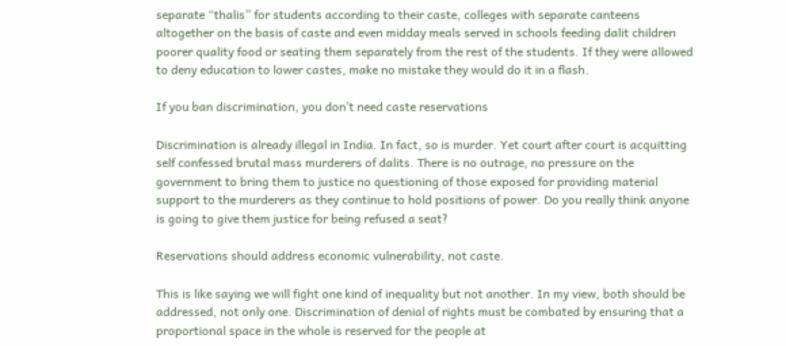separate “thalis” for students according to their caste, colleges with separate canteens altogether on the basis of caste and even midday meals served in schools feeding dalit children poorer quality food or seating them separately from the rest of the students. If they were allowed to deny education to lower castes, make no mistake they would do it in a flash.

If you ban discrimination, you don’t need caste reservations

Discrimination is already illegal in India. In fact, so is murder. Yet court after court is acquitting self confessed brutal mass murderers of dalits. There is no outrage, no pressure on the government to bring them to justice no questioning of those exposed for providing material support to the murderers as they continue to hold positions of power. Do you really think anyone is going to give them justice for being refused a seat?

Reservations should address economic vulnerability, not caste.

This is like saying we will fight one kind of inequality but not another. In my view, both should be addressed, not only one. Discrimination of denial of rights must be combated by ensuring that a proportional space in the whole is reserved for the people at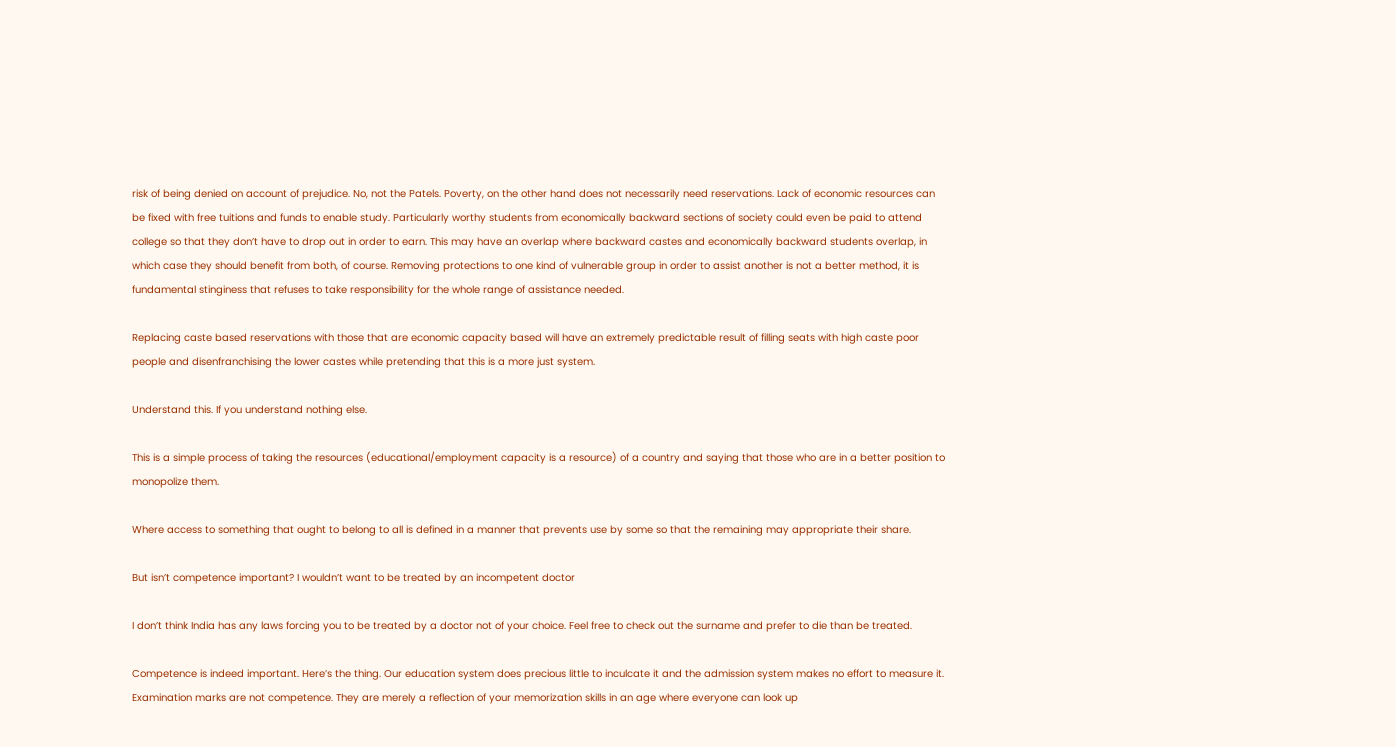risk of being denied on account of prejudice. No, not the Patels. Poverty, on the other hand does not necessarily need reservations. Lack of economic resources can be fixed with free tuitions and funds to enable study. Particularly worthy students from economically backward sections of society could even be paid to attend college so that they don’t have to drop out in order to earn. This may have an overlap where backward castes and economically backward students overlap, in which case they should benefit from both, of course. Removing protections to one kind of vulnerable group in order to assist another is not a better method, it is fundamental stinginess that refuses to take responsibility for the whole range of assistance needed.

Replacing caste based reservations with those that are economic capacity based will have an extremely predictable result of filling seats with high caste poor people and disenfranchising the lower castes while pretending that this is a more just system.

Understand this. If you understand nothing else.

This is a simple process of taking the resources (educational/employment capacity is a resource) of a country and saying that those who are in a better position to monopolize them.

Where access to something that ought to belong to all is defined in a manner that prevents use by some so that the remaining may appropriate their share.

But isn’t competence important? I wouldn’t want to be treated by an incompetent doctor

I don’t think India has any laws forcing you to be treated by a doctor not of your choice. Feel free to check out the surname and prefer to die than be treated.

Competence is indeed important. Here’s the thing. Our education system does precious little to inculcate it and the admission system makes no effort to measure it. Examination marks are not competence. They are merely a reflection of your memorization skills in an age where everyone can look up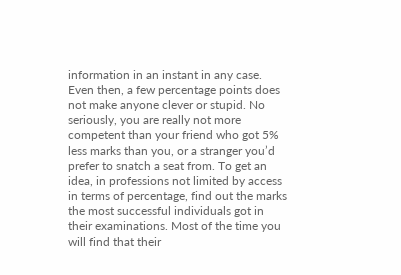information in an instant in any case. Even then, a few percentage points does not make anyone clever or stupid. No seriously, you are really not more competent than your friend who got 5% less marks than you, or a stranger you’d prefer to snatch a seat from. To get an idea, in professions not limited by access in terms of percentage, find out the marks the most successful individuals got in their examinations. Most of the time you will find that their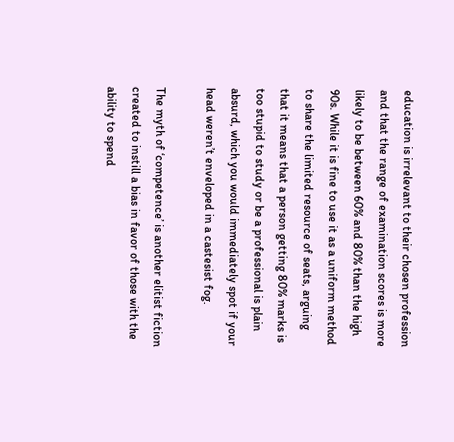education is irrelevant to their chosen profession and that the range of examination scores is more likely to be between 60% and 80% than the high 90s. While it is fine to use it as a uniform method to share the limited resource of seats, arguing that it means that a person getting 80% marks is too stupid to study or be a professional is plain absurd, which you would immediately spot if your head weren’t enveloped in a castesist fog.

The myth of ‘competence’ is another elitist fiction created to instill a bias in favor of those with the ability to spend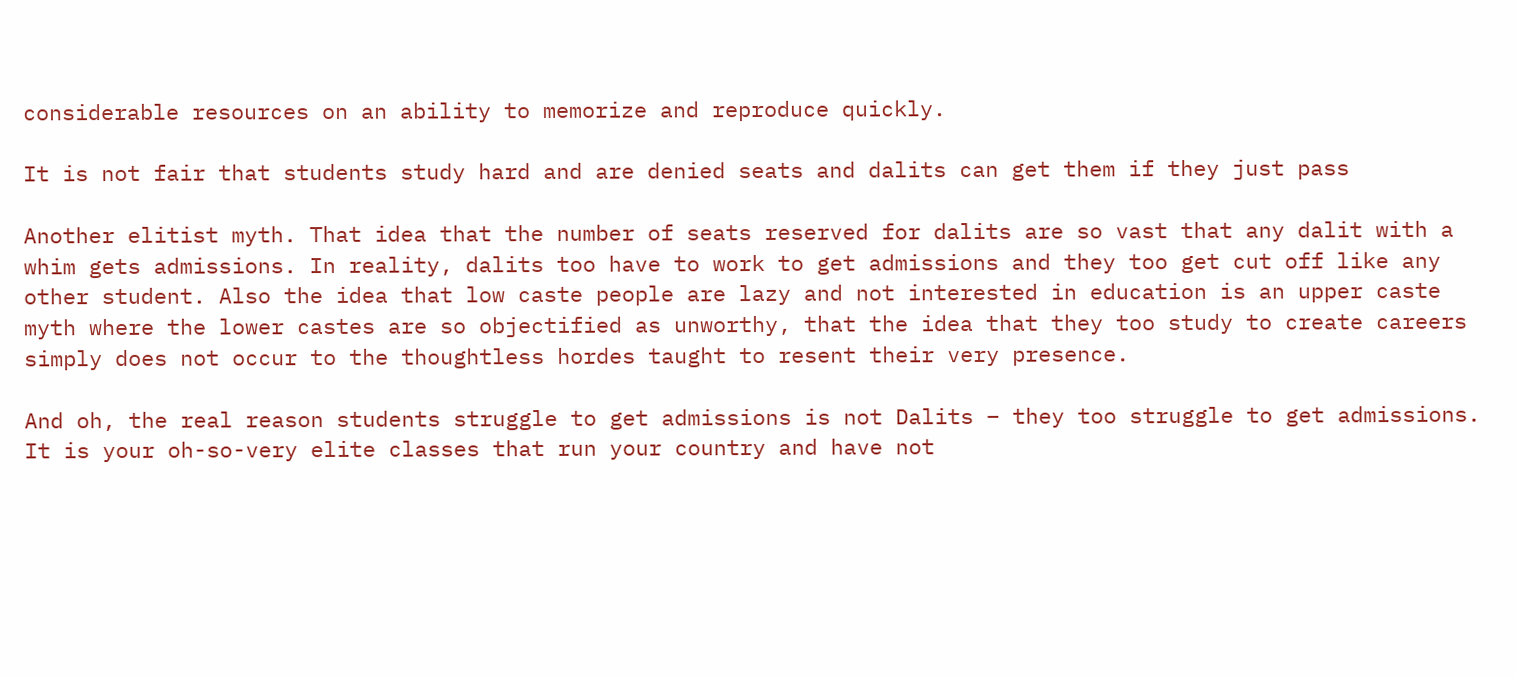considerable resources on an ability to memorize and reproduce quickly.

It is not fair that students study hard and are denied seats and dalits can get them if they just pass

Another elitist myth. That idea that the number of seats reserved for dalits are so vast that any dalit with a whim gets admissions. In reality, dalits too have to work to get admissions and they too get cut off like any other student. Also the idea that low caste people are lazy and not interested in education is an upper caste myth where the lower castes are so objectified as unworthy, that the idea that they too study to create careers simply does not occur to the thoughtless hordes taught to resent their very presence.

And oh, the real reason students struggle to get admissions is not Dalits – they too struggle to get admissions. It is your oh-so-very elite classes that run your country and have not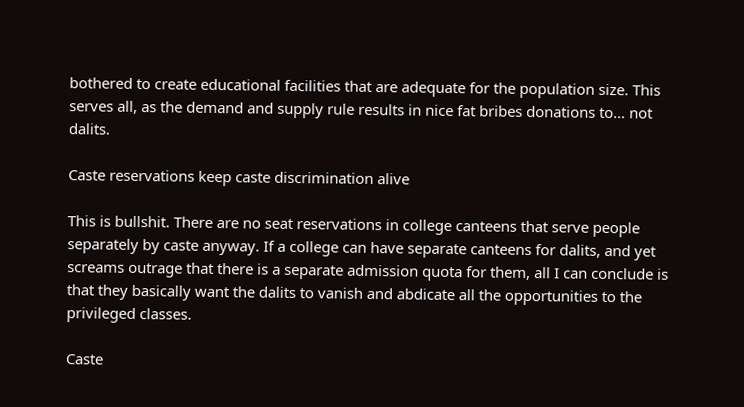bothered to create educational facilities that are adequate for the population size. This serves all, as the demand and supply rule results in nice fat bribes donations to… not dalits.

Caste reservations keep caste discrimination alive

This is bullshit. There are no seat reservations in college canteens that serve people separately by caste anyway. If a college can have separate canteens for dalits, and yet screams outrage that there is a separate admission quota for them, all I can conclude is that they basically want the dalits to vanish and abdicate all the opportunities to the privileged classes.

Caste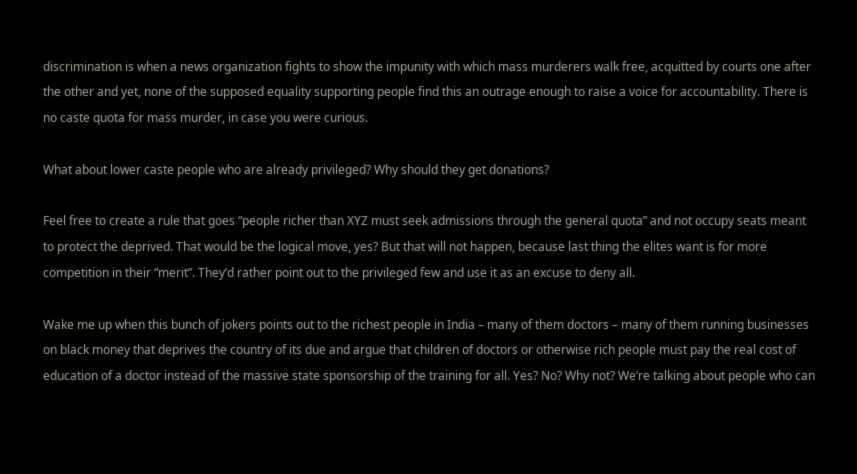discrimination is when a news organization fights to show the impunity with which mass murderers walk free, acquitted by courts one after the other and yet, none of the supposed equality supporting people find this an outrage enough to raise a voice for accountability. There is no caste quota for mass murder, in case you were curious.

What about lower caste people who are already privileged? Why should they get donations?

Feel free to create a rule that goes “people richer than XYZ must seek admissions through the general quota” and not occupy seats meant to protect the deprived. That would be the logical move, yes? But that will not happen, because last thing the elites want is for more competition in their “merit”. They’d rather point out to the privileged few and use it as an excuse to deny all.

Wake me up when this bunch of jokers points out to the richest people in India – many of them doctors – many of them running businesses on black money that deprives the country of its due and argue that children of doctors or otherwise rich people must pay the real cost of education of a doctor instead of the massive state sponsorship of the training for all. Yes? No? Why not? We’re talking about people who can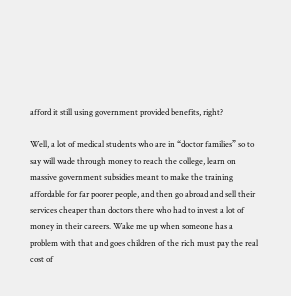afford it still using government provided benefits, right?

Well, a lot of medical students who are in “doctor families” so to say will wade through money to reach the college, learn on massive government subsidies meant to make the training affordable for far poorer people, and then go abroad and sell their services cheaper than doctors there who had to invest a lot of money in their careers. Wake me up when someone has a problem with that and goes children of the rich must pay the real cost of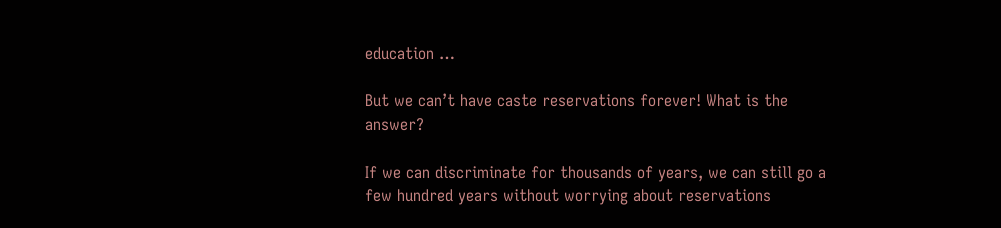education …

But we can’t have caste reservations forever! What is the answer?

If we can discriminate for thousands of years, we can still go a few hundred years without worrying about reservations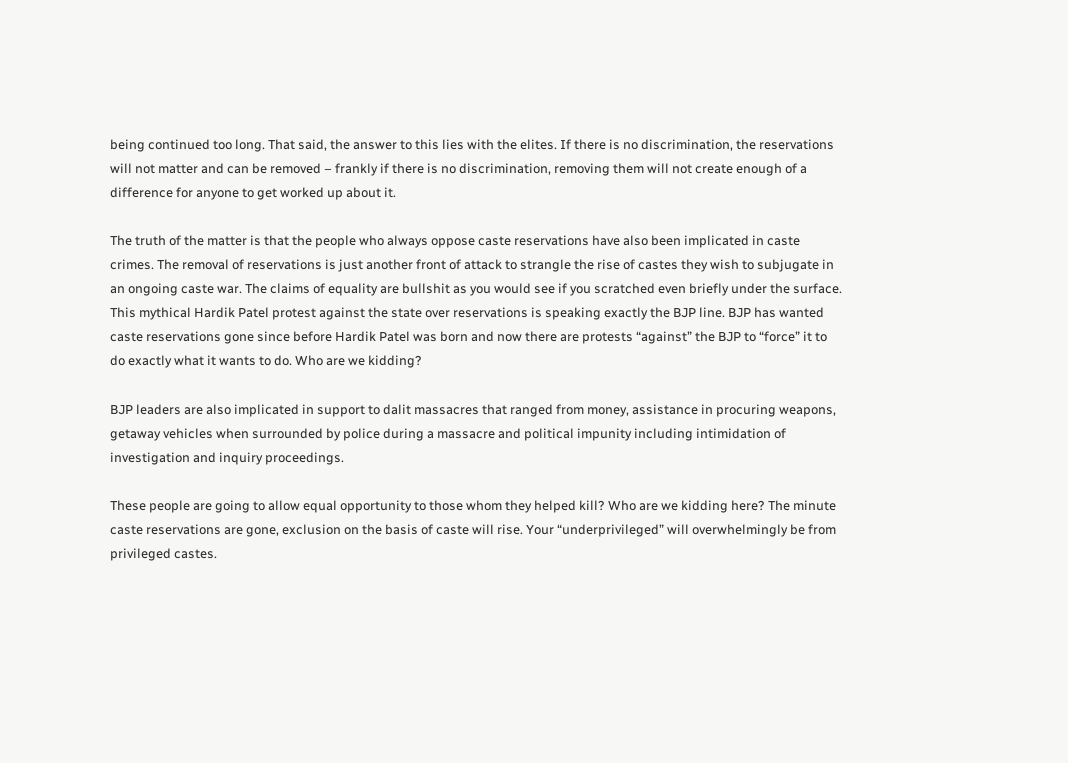being continued too long. That said, the answer to this lies with the elites. If there is no discrimination, the reservations will not matter and can be removed – frankly if there is no discrimination, removing them will not create enough of a difference for anyone to get worked up about it.

The truth of the matter is that the people who always oppose caste reservations have also been implicated in caste crimes. The removal of reservations is just another front of attack to strangle the rise of castes they wish to subjugate in an ongoing caste war. The claims of equality are bullshit as you would see if you scratched even briefly under the surface. This mythical Hardik Patel protest against the state over reservations is speaking exactly the BJP line. BJP has wanted caste reservations gone since before Hardik Patel was born and now there are protests “against” the BJP to “force” it to do exactly what it wants to do. Who are we kidding?

BJP leaders are also implicated in support to dalit massacres that ranged from money, assistance in procuring weapons, getaway vehicles when surrounded by police during a massacre and political impunity including intimidation of investigation and inquiry proceedings.

These people are going to allow equal opportunity to those whom they helped kill? Who are we kidding here? The minute caste reservations are gone, exclusion on the basis of caste will rise. Your “underprivileged” will overwhelmingly be from privileged castes.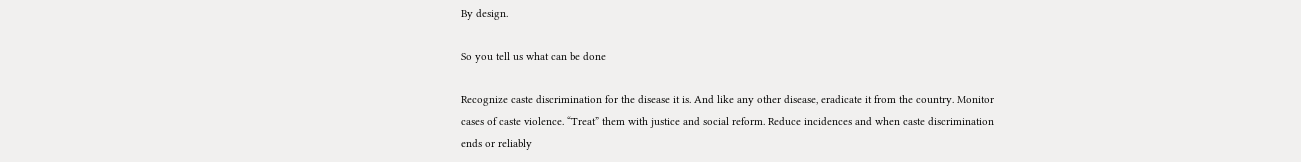By design.

So you tell us what can be done

Recognize caste discrimination for the disease it is. And like any other disease, eradicate it from the country. Monitor cases of caste violence. “Treat” them with justice and social reform. Reduce incidences and when caste discrimination ends or reliably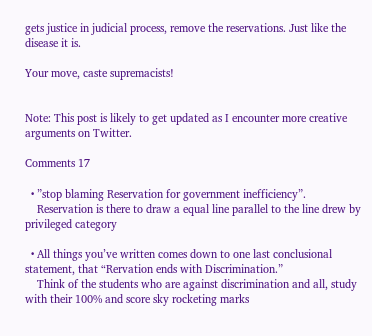gets justice in judicial process, remove the reservations. Just like the disease it is.

Your move, caste supremacists!


Note: This post is likely to get updated as I encounter more creative arguments on Twitter.

Comments 17

  • ”stop blaming Reservation for government inefficiency”.
    Reservation is there to draw a equal line parallel to the line drew by privileged category

  • All things you’ve written comes down to one last conclusional statement, that “Rervation ends with Discrimination.”
    Think of the students who are against discrimination and all, study with their 100% and score sky rocketing marks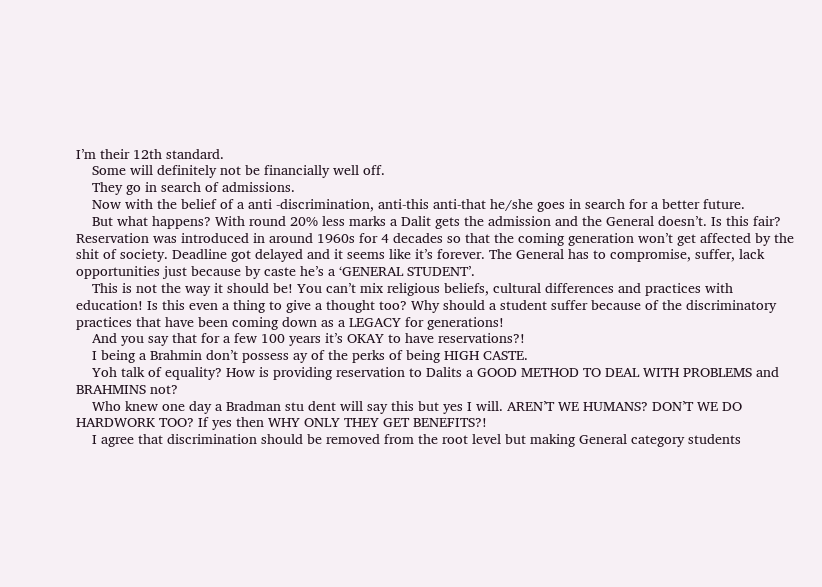I’m their 12th standard.
    Some will definitely not be financially well off.
    They go in search of admissions.
    Now with the belief of a anti -discrimination, anti-this anti-that he/she goes in search for a better future.
    But what happens? With round 20% less marks a Dalit gets the admission and the General doesn’t. Is this fair? Reservation was introduced in around 1960s for 4 decades so that the coming generation won’t get affected by the shit of society. Deadline got delayed and it seems like it’s forever. The General has to compromise, suffer, lack opportunities just because by caste he’s a ‘GENERAL STUDENT’.
    This is not the way it should be! You can’t mix religious beliefs, cultural differences and practices with education! Is this even a thing to give a thought too? Why should a student suffer because of the discriminatory practices that have been coming down as a LEGACY for generations!
    And you say that for a few 100 years it’s OKAY to have reservations?!
    I being a Brahmin don’t possess ay of the perks of being HIGH CASTE.
    Yoh talk of equality? How is providing reservation to Dalits a GOOD METHOD TO DEAL WITH PROBLEMS and BRAHMINS not?
    Who knew one day a Bradman stu dent will say this but yes I will. AREN’T WE HUMANS? DON’T WE DO HARDWORK TOO? If yes then WHY ONLY THEY GET BENEFITS?!
    I agree that discrimination should be removed from the root level but making General category students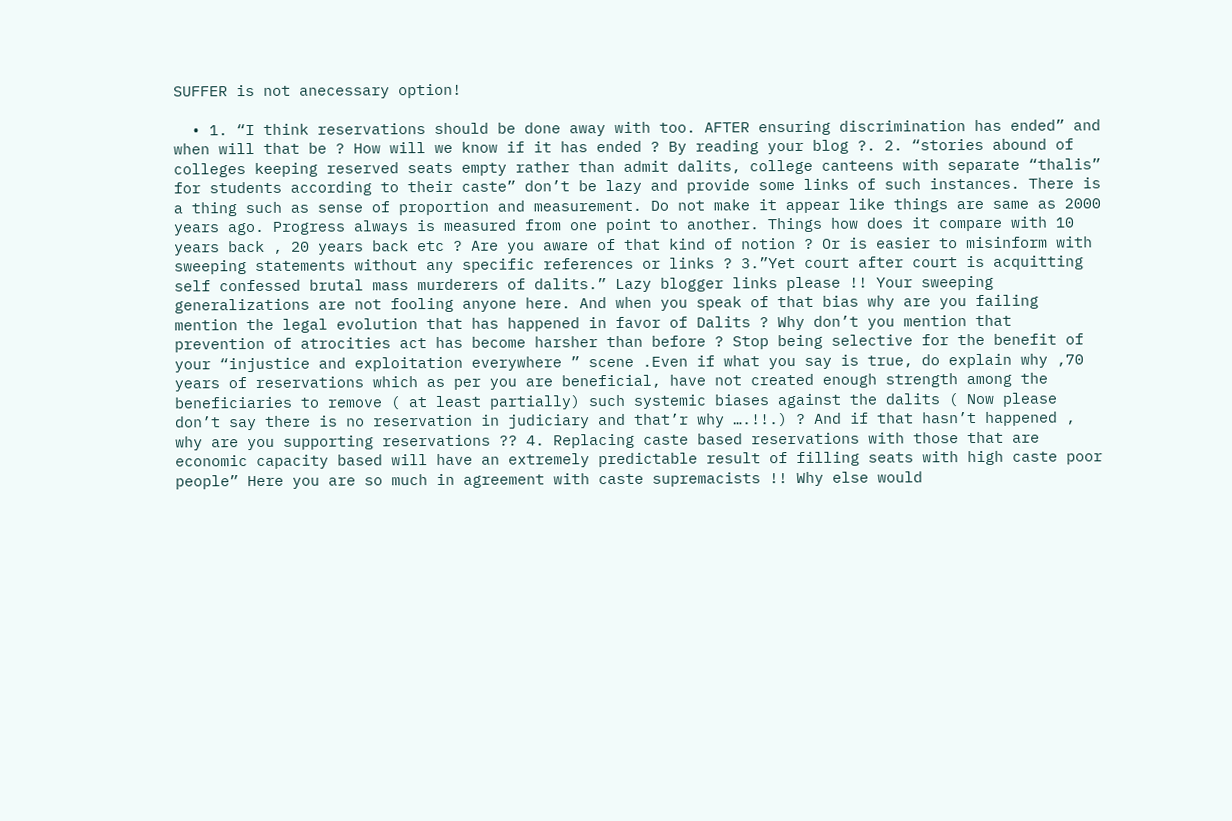SUFFER is not anecessary option!

  • 1. “I think reservations should be done away with too. AFTER ensuring discrimination has ended” and when will that be ? How will we know if it has ended ? By reading your blog ?. 2. “stories abound of colleges keeping reserved seats empty rather than admit dalits, college canteens with separate “thalis” for students according to their caste” don’t be lazy and provide some links of such instances. There is a thing such as sense of proportion and measurement. Do not make it appear like things are same as 2000 years ago. Progress always is measured from one point to another. Things how does it compare with 10 years back , 20 years back etc ? Are you aware of that kind of notion ? Or is easier to misinform with sweeping statements without any specific references or links ? 3.”Yet court after court is acquitting self confessed brutal mass murderers of dalits.” Lazy blogger links please !! Your sweeping generalizations are not fooling anyone here. And when you speak of that bias why are you failing mention the legal evolution that has happened in favor of Dalits ? Why don’t you mention that prevention of atrocities act has become harsher than before ? Stop being selective for the benefit of your “injustice and exploitation everywhere ” scene .Even if what you say is true, do explain why ,70 years of reservations which as per you are beneficial, have not created enough strength among the beneficiaries to remove ( at least partially) such systemic biases against the dalits ( Now please don’t say there is no reservation in judiciary and that’r why ….!!.) ? And if that hasn’t happened , why are you supporting reservations ?? 4. Replacing caste based reservations with those that are economic capacity based will have an extremely predictable result of filling seats with high caste poor people” Here you are so much in agreement with caste supremacists !! Why else would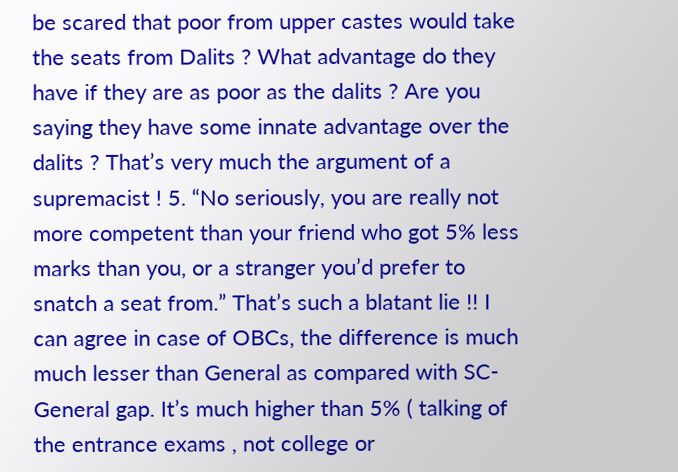be scared that poor from upper castes would take the seats from Dalits ? What advantage do they have if they are as poor as the dalits ? Are you saying they have some innate advantage over the dalits ? That’s very much the argument of a supremacist ! 5. “No seriously, you are really not more competent than your friend who got 5% less marks than you, or a stranger you’d prefer to snatch a seat from.” That’s such a blatant lie !! I can agree in case of OBCs, the difference is much much lesser than General as compared with SC- General gap. It’s much higher than 5% ( talking of the entrance exams , not college or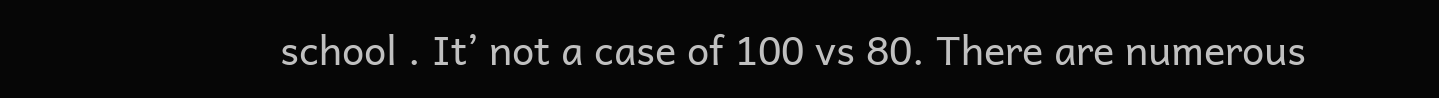school . It’ not a case of 100 vs 80. There are numerous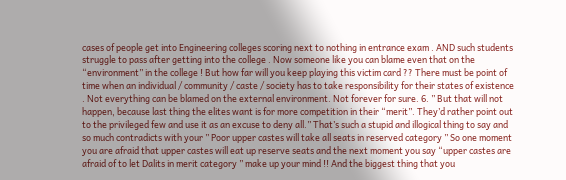cases of people get into Engineering colleges scoring next to nothing in entrance exam . AND such students struggle to pass after getting into the college . Now someone like you can blame even that on the “environment” in the college ! But how far will you keep playing this victim card ?? There must be point of time when an individual / community / caste / society has to take responsibility for their states of existence . Not everything can be blamed on the external environment. Not forever for sure. 6. ” But that will not happen, because last thing the elites want is for more competition in their “merit”. They’d rather point out to the privileged few and use it as an excuse to deny all.” That’s such a stupid and illogical thing to say and so much contradicts with your ” Poor upper castes will take all seats in reserved category ” So one moment you are afraid that upper castes will eat up reserve seats and the next moment you say “upper castes are afraid of to let Dalits in merit category ” make up your mind !! And the biggest thing that you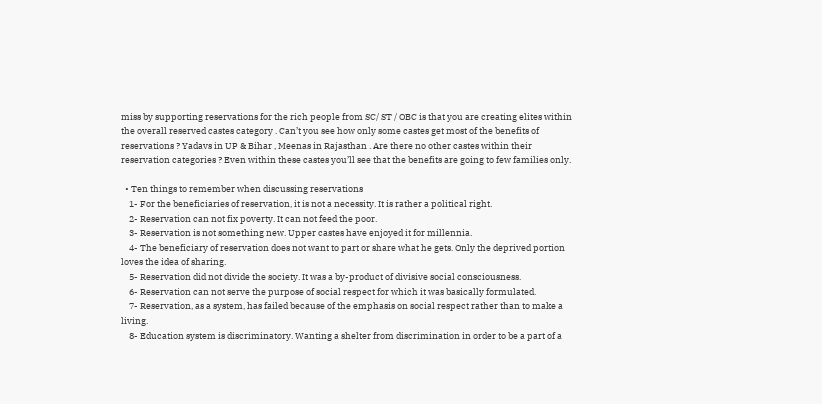miss by supporting reservations for the rich people from SC/ ST / OBC is that you are creating elites within the overall reserved castes category . Can’t you see how only some castes get most of the benefits of reservations ? Yadavs in UP & Bihar , Meenas in Rajasthan . Are there no other castes within their reservation categories ? Even within these castes you’ll see that the benefits are going to few families only.

  • Ten things to remember when discussing reservations
    1- For the beneficiaries of reservation, it is not a necessity. It is rather a political right.
    2- Reservation can not fix poverty. It can not feed the poor.
    3- Reservation is not something new. Upper castes have enjoyed it for millennia.
    4- The beneficiary of reservation does not want to part or share what he gets. Only the deprived portion loves the idea of sharing.
    5- Reservation did not divide the society. It was a by-product of divisive social consciousness.
    6- Reservation can not serve the purpose of social respect for which it was basically formulated.
    7- Reservation, as a system, has failed because of the emphasis on social respect rather than to make a living.
    8- Education system is discriminatory. Wanting a shelter from discrimination in order to be a part of a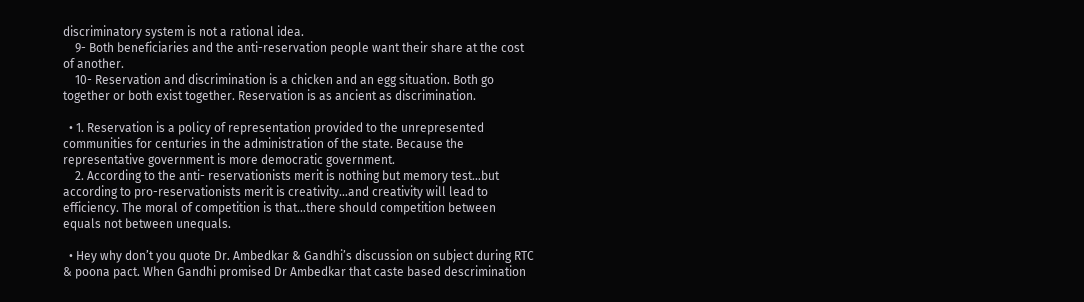discriminatory system is not a rational idea.
    9- Both beneficiaries and the anti-reservation people want their share at the cost of another.
    10- Reservation and discrimination is a chicken and an egg situation. Both go together or both exist together. Reservation is as ancient as discrimination.

  • 1. Reservation is a policy of representation provided to the unrepresented communities for centuries in the administration of the state. Because the representative government is more democratic government.
    2. According to the anti- reservationists merit is nothing but memory test…but according to pro-reservationists merit is creativity…and creativity will lead to efficiency. The moral of competition is that…there should competition between equals not between unequals.

  • Hey why don’t you quote Dr. Ambedkar & Gandhi’s discussion on subject during RTC & poona pact. When Gandhi promised Dr Ambedkar that caste based descrimination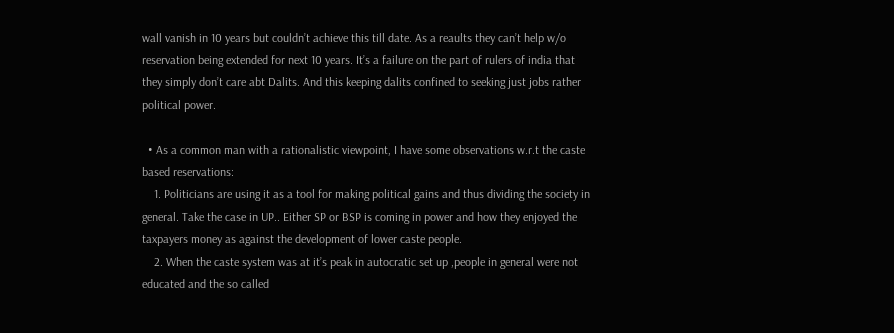wall vanish in 10 years but couldn’t achieve this till date. As a reaults they can’t help w/o reservation being extended for next 10 years. It’s a failure on the part of rulers of india that they simply don’t care abt Dalits. And this keeping dalits confined to seeking just jobs rather political power.

  • As a common man with a rationalistic viewpoint, I have some observations w.r.t the caste based reservations:
    1. Politicians are using it as a tool for making political gains and thus dividing the society in general. Take the case in UP.. Either SP or BSP is coming in power and how they enjoyed the taxpayers money as against the development of lower caste people.
    2. When the caste system was at it’s peak in autocratic set up ,people in general were not educated and the so called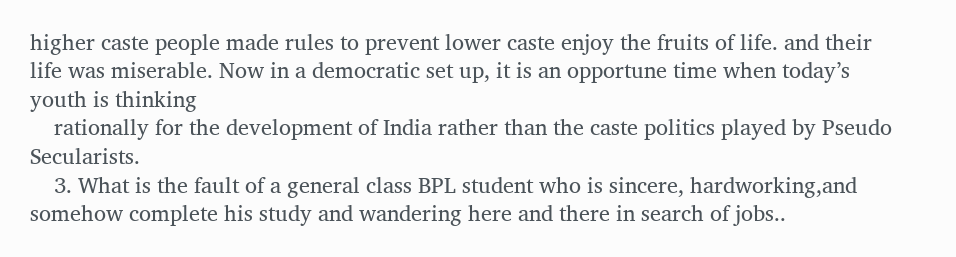higher caste people made rules to prevent lower caste enjoy the fruits of life. and their life was miserable. Now in a democratic set up, it is an opportune time when today’s youth is thinking
    rationally for the development of India rather than the caste politics played by Pseudo Secularists.
    3. What is the fault of a general class BPL student who is sincere, hardworking,and somehow complete his study and wandering here and there in search of jobs..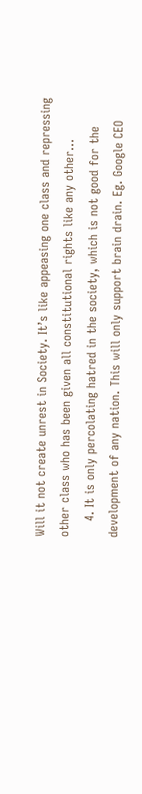Will it not create unrest in Society. It’s like appeasing one class and repressing other class who has been given all constitutional rights like any other…
    4. It is only percolating hatred in the society, which is not good for the development of any nation. This will only support brain drain. Eg. Google CEO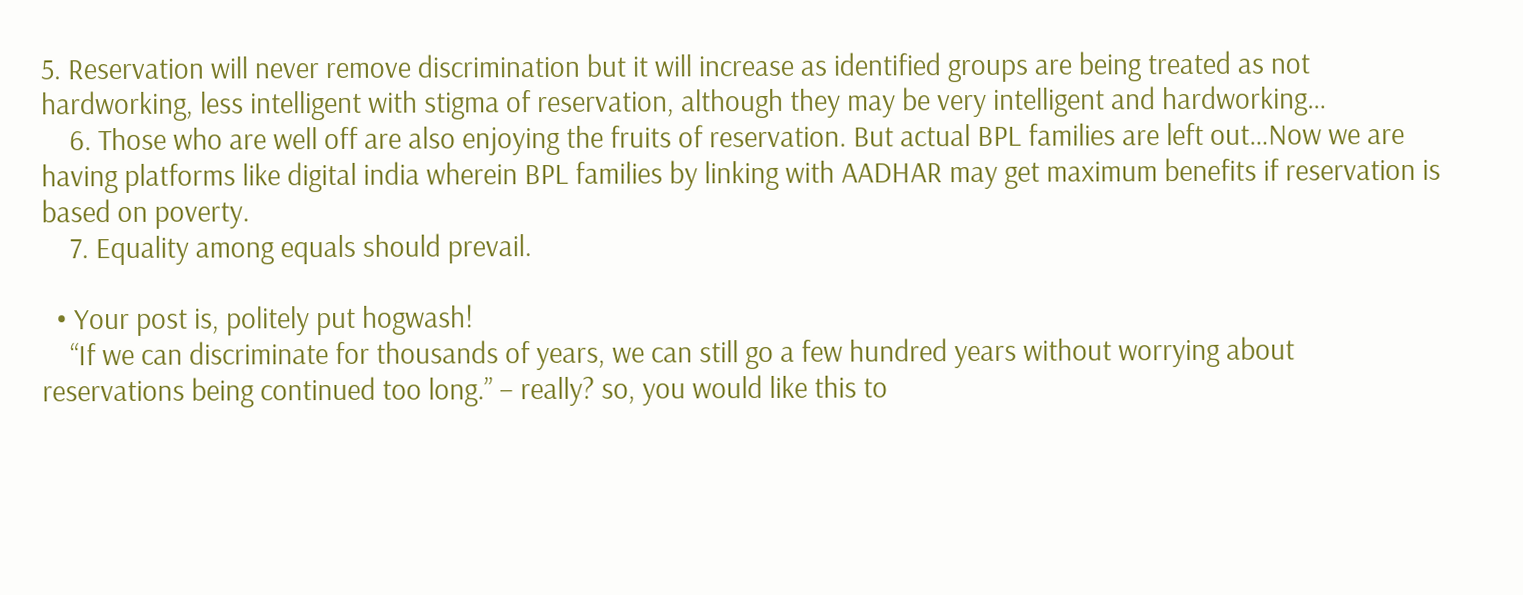5. Reservation will never remove discrimination but it will increase as identified groups are being treated as not hardworking, less intelligent with stigma of reservation, although they may be very intelligent and hardworking…
    6. Those who are well off are also enjoying the fruits of reservation. But actual BPL families are left out…Now we are having platforms like digital india wherein BPL families by linking with AADHAR may get maximum benefits if reservation is based on poverty.
    7. Equality among equals should prevail.

  • Your post is, politely put hogwash!
    “If we can discriminate for thousands of years, we can still go a few hundred years without worrying about reservations being continued too long.” – really? so, you would like this to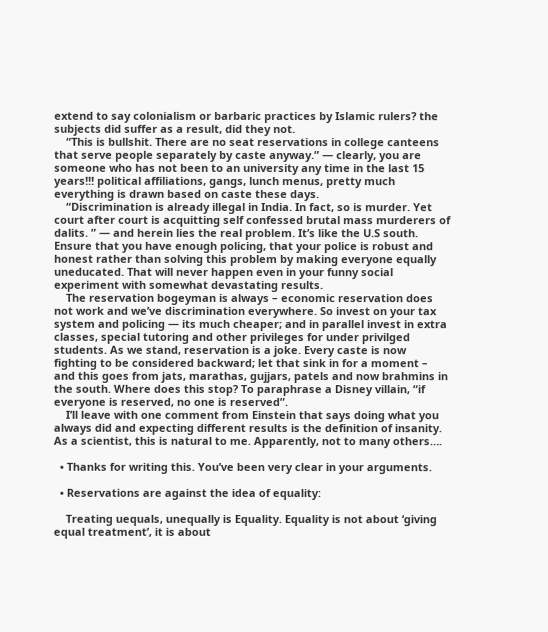extend to say colonialism or barbaric practices by Islamic rulers? the subjects did suffer as a result, did they not.
    “This is bullshit. There are no seat reservations in college canteens that serve people separately by caste anyway.” — clearly, you are someone who has not been to an university any time in the last 15 years!!! political affiliations, gangs, lunch menus, pretty much everything is drawn based on caste these days.
    “Discrimination is already illegal in India. In fact, so is murder. Yet court after court is acquitting self confessed brutal mass murderers of dalits. ” — and herein lies the real problem. It’s like the U.S south. Ensure that you have enough policing, that your police is robust and honest rather than solving this problem by making everyone equally uneducated. That will never happen even in your funny social experiment with somewhat devastating results.
    The reservation bogeyman is always – economic reservation does not work and we’ve discrimination everywhere. So invest on your tax system and policing — its much cheaper; and in parallel invest in extra classes, special tutoring and other privileges for under privilged students. As we stand, reservation is a joke. Every caste is now fighting to be considered backward; let that sink in for a moment – and this goes from jats, marathas, gujjars, patels and now brahmins in the south. Where does this stop? To paraphrase a Disney villain, “if everyone is reserved, no one is reserved”.
    I’ll leave with one comment from Einstein that says doing what you always did and expecting different results is the definition of insanity. As a scientist, this is natural to me. Apparently, not to many others….

  • Thanks for writing this. You’ve been very clear in your arguments.

  • Reservations are against the idea of equality:

    Treating uequals, unequally is Equality. Equality is not about ‘giving equal treatment’, it is about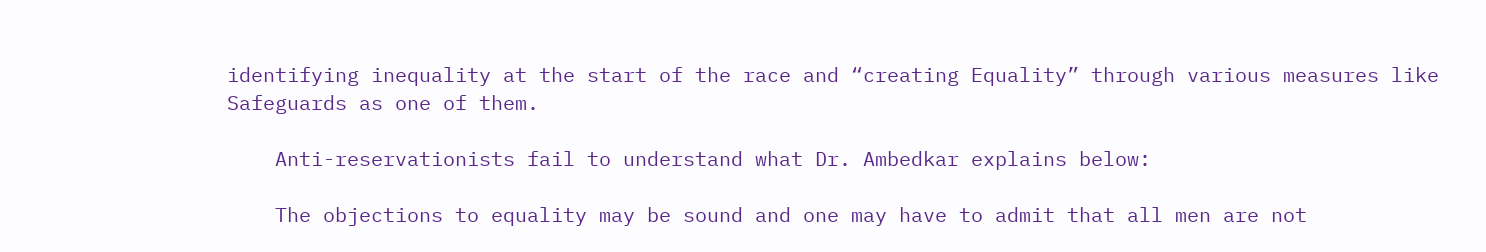identifying inequality at the start of the race and “creating Equality” through various measures like Safeguards as one of them.

    Anti-reservationists fail to understand what Dr. Ambedkar explains below:

    The objections to equality may be sound and one may have to admit that all men are not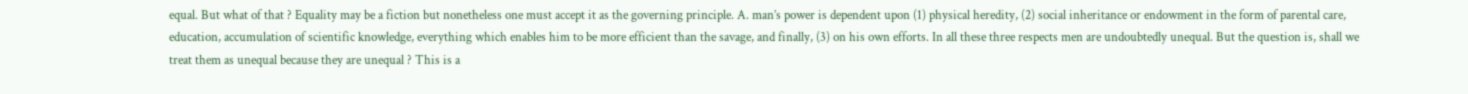equal. But what of that ? Equality may be a fiction but nonetheless one must accept it as the governing principle. A. man’s power is dependent upon (1) physical heredity, (2) social inheritance or endowment in the form of parental care, education, accumulation of scientific knowledge, everything which enables him to be more efficient than the savage, and finally, (3) on his own efforts. In all these three respects men are undoubtedly unequal. But the question is, shall we treat them as unequal because they are unequal ? This is a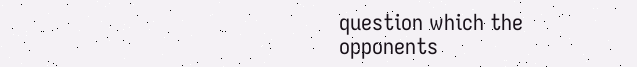question which the opponents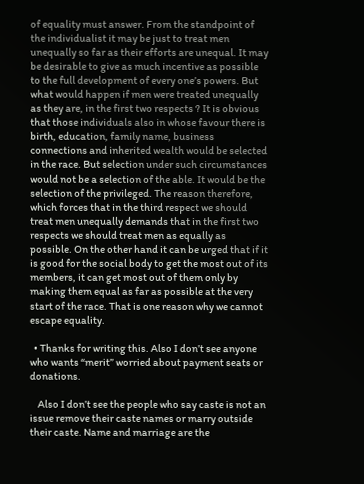of equality must answer. From the standpoint of the individualist it may be just to treat men unequally so far as their efforts are unequal. It may be desirable to give as much incentive as possible to the full development of every one’s powers. But what would happen if men were treated unequally as they are, in the first two respects ? It is obvious that those individuals also in whose favour there is birth, education, family name, business connections and inherited wealth would be selected in the race. But selection under such circumstances would not be a selection of the able. It would be the selection of the privileged. The reason therefore, which forces that in the third respect we should treat men unequally demands that in the first two respects we should treat men as equally as possible. On the other hand it can be urged that if it is good for the social body to get the most out of its members, it can get most out of them only by making them equal as far as possible at the very start of the race. That is one reason why we cannot escape equality.

  • Thanks for writing this. Also I don’t see anyone who wants “merit” worried about payment seats or donations.

    Also I don’t see the people who say caste is not an issue remove their caste names or marry outside their caste. Name and marriage are the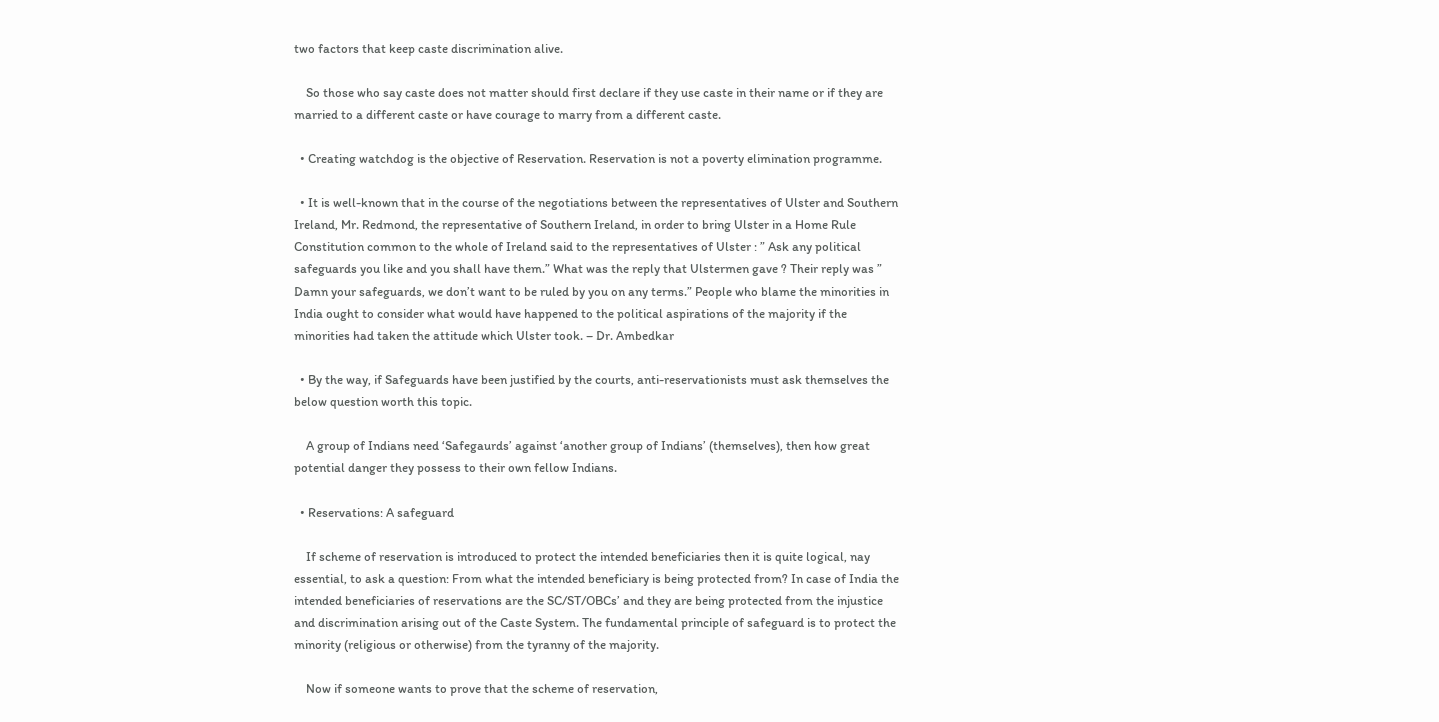two factors that keep caste discrimination alive.

    So those who say caste does not matter should first declare if they use caste in their name or if they are married to a different caste or have courage to marry from a different caste.

  • Creating watchdog is the objective of Reservation. Reservation is not a poverty elimination programme.

  • It is well-known that in the course of the negotiations between the representatives of Ulster and Southern Ireland, Mr. Redmond, the representative of Southern Ireland, in order to bring Ulster in a Home Rule Constitution common to the whole of Ireland said to the representatives of Ulster : ” Ask any political safeguards you like and you shall have them.” What was the reply that Ulstermen gave ? Their reply was ” Damn your safeguards, we don’t want to be ruled by you on any terms.” People who blame the minorities in India ought to consider what would have happened to the political aspirations of the majority if the minorities had taken the attitude which Ulster took. – Dr. Ambedkar

  • By the way, if Safeguards have been justified by the courts, anti-reservationists must ask themselves the below question worth this topic.

    A group of Indians need ‘Safegaurds’ against ‘another group of Indians’ (themselves), then how great potential danger they possess to their own fellow Indians.

  • Reservations: A safeguard

    If scheme of reservation is introduced to protect the intended beneficiaries then it is quite logical, nay essential, to ask a question: From what the intended beneficiary is being protected from? In case of India the intended beneficiaries of reservations are the SC/ST/OBCs’ and they are being protected from the injustice and discrimination arising out of the Caste System. The fundamental principle of safeguard is to protect the minority (religious or otherwise) from the tyranny of the majority.

    Now if someone wants to prove that the scheme of reservation,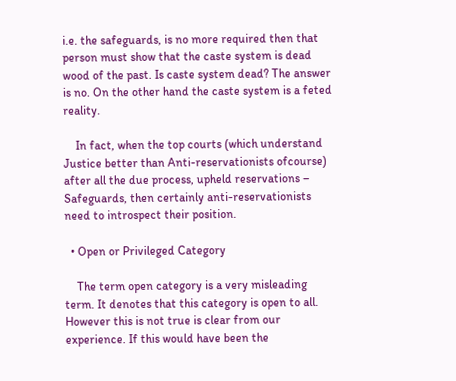i.e. the safeguards, is no more required then that person must show that the caste system is dead wood of the past. Is caste system dead? The answer is no. On the other hand the caste system is a feted reality.

    In fact, when the top courts (which understand Justice better than Anti-reservationists ofcourse) after all the due process, upheld reservations – Safeguards, then certainly anti-reservationists need to introspect their position.

  • Open or Privileged Category

    The term open category is a very misleading term. It denotes that this category is open to all. However this is not true is clear from our experience. If this would have been the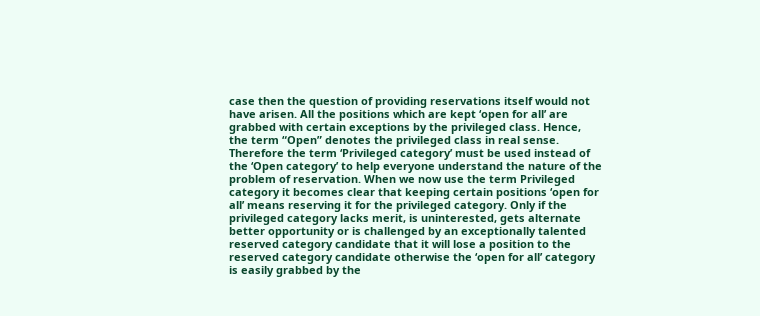case then the question of providing reservations itself would not have arisen. All the positions which are kept ‘open for all’ are grabbed with certain exceptions by the privileged class. Hence, the term “Open” denotes the privileged class in real sense. Therefore the term ‘Privileged category’ must be used instead of the ‘Open category’ to help everyone understand the nature of the problem of reservation. When we now use the term Privileged category it becomes clear that keeping certain positions ‘open for all’ means reserving it for the privileged category. Only if the privileged category lacks merit, is uninterested, gets alternate better opportunity or is challenged by an exceptionally talented reserved category candidate that it will lose a position to the reserved category candidate otherwise the ‘open for all’ category is easily grabbed by the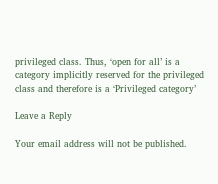privileged class. Thus, ‘open for all’ is a category implicitly reserved for the privileged class and therefore is a ‘Privileged category’

Leave a Reply

Your email address will not be published.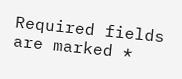Required fields are marked *